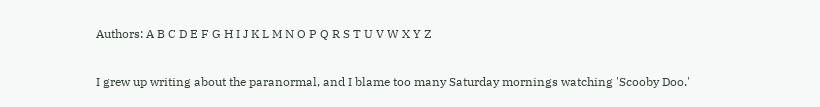Authors: A B C D E F G H I J K L M N O P Q R S T U V W X Y Z

I grew up writing about the paranormal, and I blame too many Saturday mornings watching 'Scooby Doo.'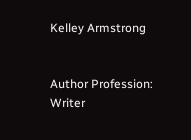Kelley Armstrong


Author Profession: Writer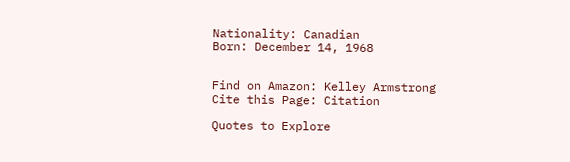Nationality: Canadian
Born: December 14, 1968


Find on Amazon: Kelley Armstrong
Cite this Page: Citation

Quotes to Explore